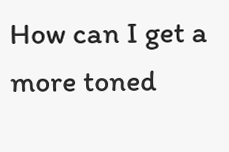How can I get a more toned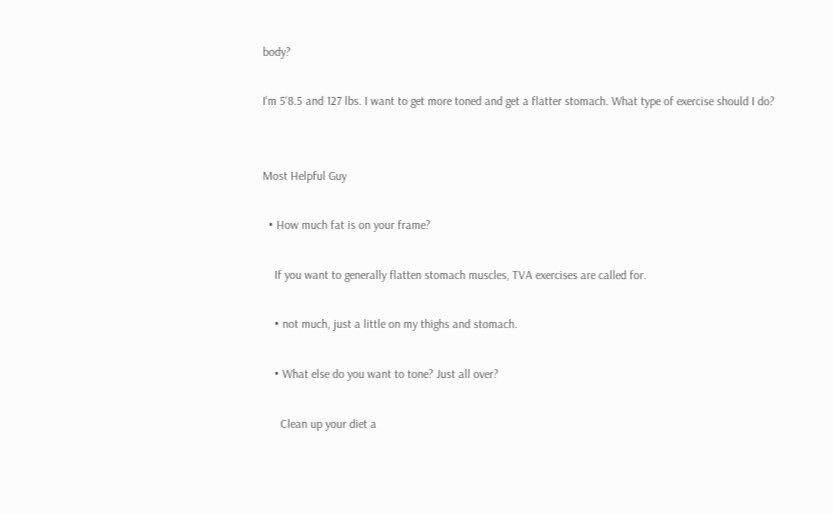body?

I'm 5'8.5 and 127 lbs. I want to get more toned and get a flatter stomach. What type of exercise should I do?


Most Helpful Guy

  • How much fat is on your frame?

    If you want to generally flatten stomach muscles, TVA exercises are called for.

    • not much, just a little on my thighs and stomach.

    • What else do you want to tone? Just all over?

      Clean up your diet a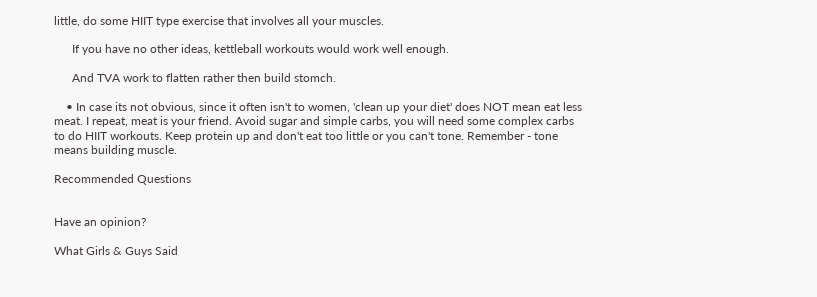little, do some HIIT type exercise that involves all your muscles.

      If you have no other ideas, kettleball workouts would work well enough.

      And TVA work to flatten rather then build stomch.

    • In case its not obvious, since it often isn't to women, 'clean up your diet' does NOT mean eat less meat. I repeat, meat is your friend. Avoid sugar and simple carbs, you will need some complex carbs to do HIIT workouts. Keep protein up and don't eat too little or you can't tone. Remember - tone means building muscle.

Recommended Questions


Have an opinion?

What Girls & Guys Said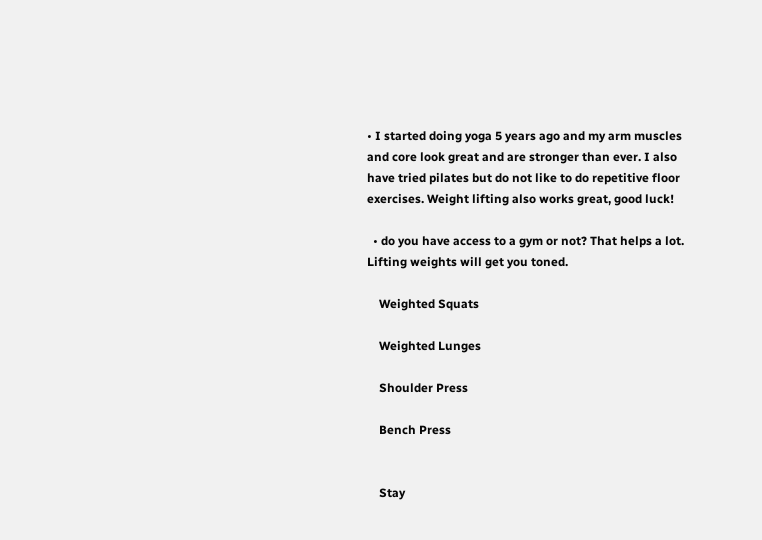• I started doing yoga 5 years ago and my arm muscles and core look great and are stronger than ever. I also have tried pilates but do not like to do repetitive floor exercises. Weight lifting also works great, good luck!

  • do you have access to a gym or not? That helps a lot. Lifting weights will get you toned.

    Weighted Squats

    Weighted Lunges

    Shoulder Press

    Bench Press


    Stay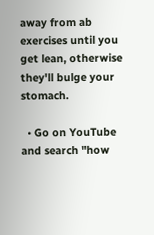away from ab exercises until you get lean, otherwise they'll bulge your stomach.

  • Go on YouTube and search "how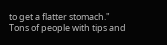to get a flatter stomach." Tons of people with tips and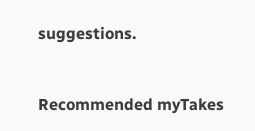suggestions.


Recommended myTakes